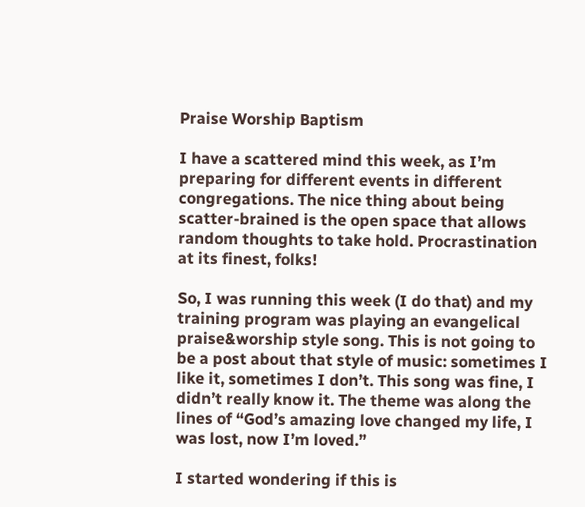Praise Worship Baptism

I have a scattered mind this week, as I’m preparing for different events in different congregations. The nice thing about being scatter-brained is the open space that allows random thoughts to take hold. Procrastination at its finest, folks!

So, I was running this week (I do that) and my training program was playing an evangelical praise&worship style song. This is not going to be a post about that style of music: sometimes I like it, sometimes I don’t. This song was fine, I didn’t really know it. The theme was along the lines of “God’s amazing love changed my life, I was lost, now I’m loved.”

I started wondering if this is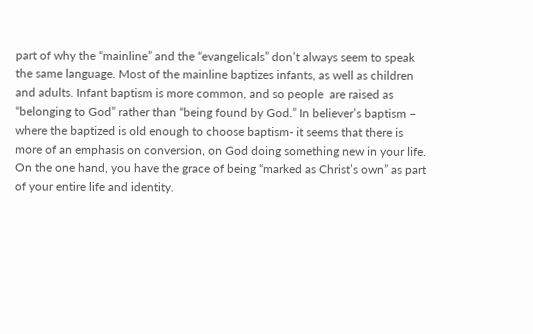part of why the “mainline” and the “evangelicals” don’t always seem to speak the same language. Most of the mainline baptizes infants, as well as children and adults. Infant baptism is more common, and so people  are raised as “belonging to God” rather than “being found by God.” In believer’s baptism – where the baptized is old enough to choose baptism- it seems that there is more of an emphasis on conversion, on God doing something new in your life. On the one hand, you have the grace of being “marked as Christ’s own” as part of your entire life and identity.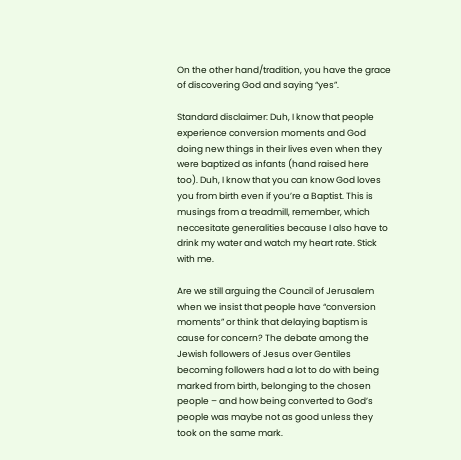On the other hand/tradition, you have the grace of discovering God and saying “yes”.

Standard disclaimer: Duh, I know that people experience conversion moments and God doing new things in their lives even when they were baptized as infants (hand raised here too). Duh, I know that you can know God loves you from birth even if you’re a Baptist. This is musings from a treadmill, remember, which neccesitate generalities because I also have to drink my water and watch my heart rate. Stick with me.

Are we still arguing the Council of Jerusalem when we insist that people have “conversion moments” or think that delaying baptism is cause for concern? The debate among the Jewish followers of Jesus over Gentiles becoming followers had a lot to do with being marked from birth, belonging to the chosen people – and how being converted to God’s people was maybe not as good unless they took on the same mark.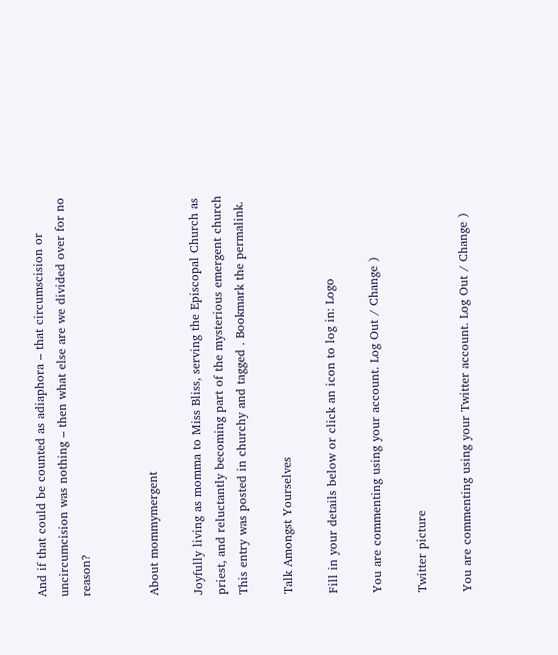And if that could be counted as adiaphora – that circumscision or uncircumcision was nothing – then what else are we divided over for no reason?


About mommymergent

Joyfully living as momma to Miss Bliss, serving the Episcopal Church as priest, and reluctantly becoming part of the mysterious emergent church
This entry was posted in churchy and tagged . Bookmark the permalink.

Talk Amongst Yourselves

Fill in your details below or click an icon to log in: Logo

You are commenting using your account. Log Out / Change )

Twitter picture

You are commenting using your Twitter account. Log Out / Change )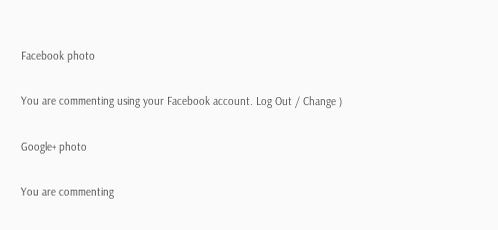Facebook photo

You are commenting using your Facebook account. Log Out / Change )

Google+ photo

You are commenting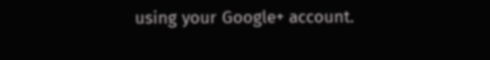using your Google+ account.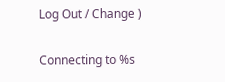Log Out / Change )

Connecting to %s